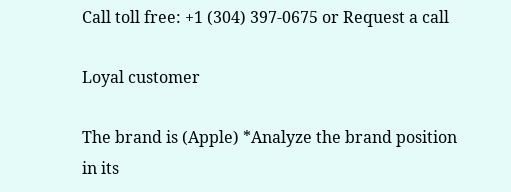Call toll free: +1 (304) 397-0675 or Request a call

Loyal customer

The brand is (Apple) *Analyze the brand position in its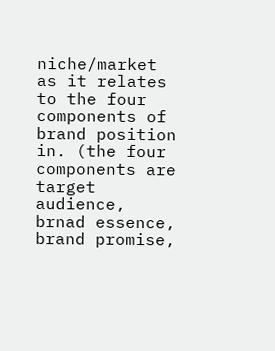niche/market as it relates to the four components of brand position in. (the four components are target audience, brnad essence, brand promise,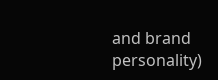and brand personality)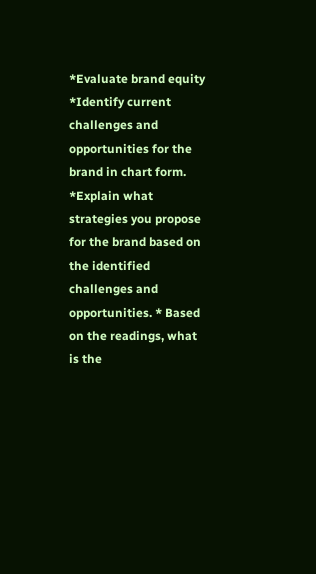*Evaluate brand equity *Identify current challenges and opportunities for the brand in chart form. *Explain what strategies you propose for the brand based on the identified challenges and opportunities. * Based on the readings, what is the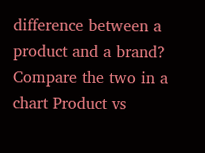difference between a product and a brand? Compare the two in a chart Product vs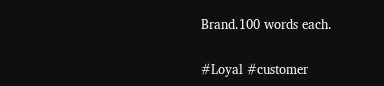Brand.100 words each.

#Loyal #customer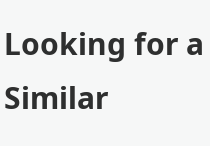Looking for a Similar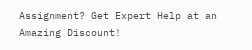Assignment? Get Expert Help at an Amazing Discount!